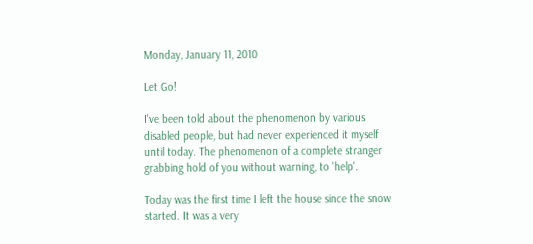Monday, January 11, 2010

Let Go!

I've been told about the phenomenon by various disabled people, but had never experienced it myself until today. The phenomenon of a complete stranger grabbing hold of you without warning, to 'help'.

Today was the first time I left the house since the snow started. It was a very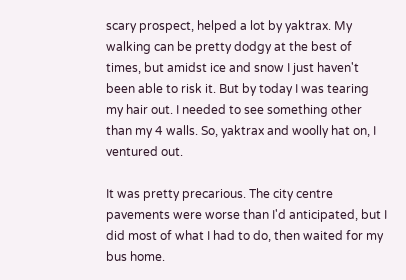scary prospect, helped a lot by yaktrax. My walking can be pretty dodgy at the best of times, but amidst ice and snow I just haven't been able to risk it. But by today I was tearing my hair out. I needed to see something other than my 4 walls. So, yaktrax and woolly hat on, I ventured out.

It was pretty precarious. The city centre pavements were worse than I'd anticipated, but I did most of what I had to do, then waited for my bus home.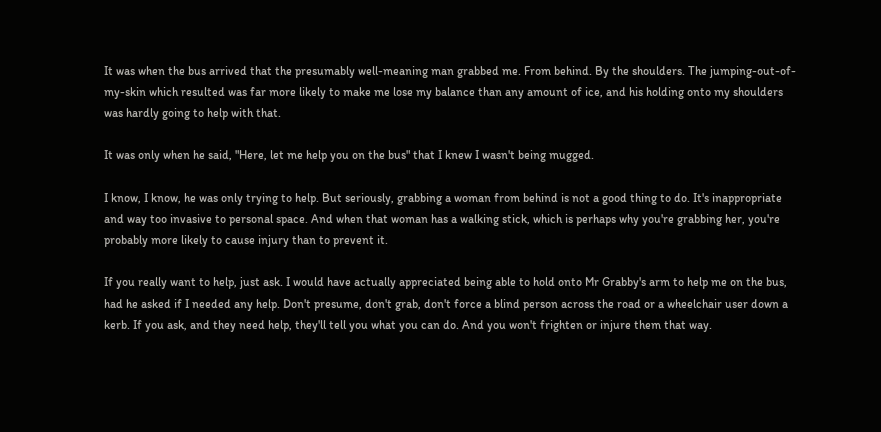It was when the bus arrived that the presumably well-meaning man grabbed me. From behind. By the shoulders. The jumping-out-of-my-skin which resulted was far more likely to make me lose my balance than any amount of ice, and his holding onto my shoulders was hardly going to help with that.

It was only when he said, "Here, let me help you on the bus" that I knew I wasn't being mugged.

I know, I know, he was only trying to help. But seriously, grabbing a woman from behind is not a good thing to do. It's inappropriate and way too invasive to personal space. And when that woman has a walking stick, which is perhaps why you're grabbing her, you're probably more likely to cause injury than to prevent it.

If you really want to help, just ask. I would have actually appreciated being able to hold onto Mr Grabby's arm to help me on the bus, had he asked if I needed any help. Don't presume, don't grab, don't force a blind person across the road or a wheelchair user down a kerb. If you ask, and they need help, they'll tell you what you can do. And you won't frighten or injure them that way.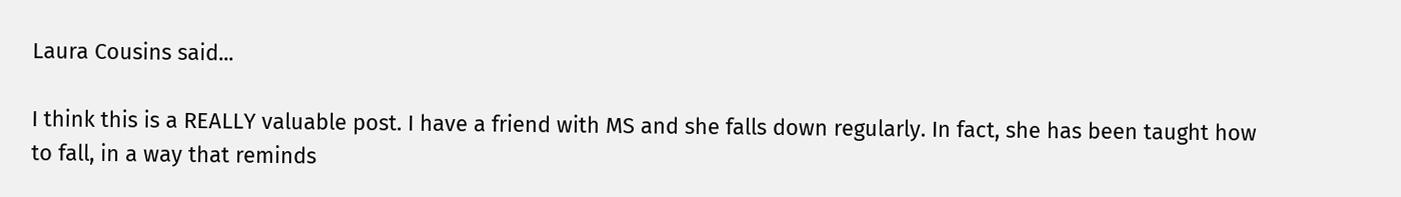Laura Cousins said...

I think this is a REALLY valuable post. I have a friend with MS and she falls down regularly. In fact, she has been taught how to fall, in a way that reminds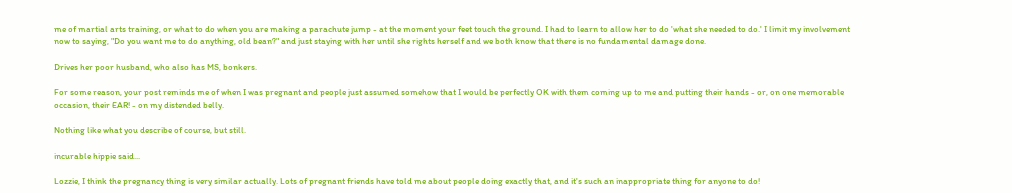me of martial arts training, or what to do when you are making a parachute jump - at the moment your feet touch the ground. I had to learn to allow her to do 'what she needed to do.' I limit my involvement now to saying, "Do you want me to do anything, old bean?" and just staying with her until she rights herself and we both know that there is no fundamental damage done.

Drives her poor husband, who also has MS, bonkers.

For some reason, your post reminds me of when I was pregnant and people just assumed somehow that I would be perfectly OK with them coming up to me and putting their hands - or, on one memorable occasion, their EAR! - on my distended belly.

Nothing like what you describe of course, but still.

incurable hippie said...

Lozzie, I think the pregnancy thing is very similar actually. Lots of pregnant friends have told me about people doing exactly that, and it's such an inappropriate thing for anyone to do!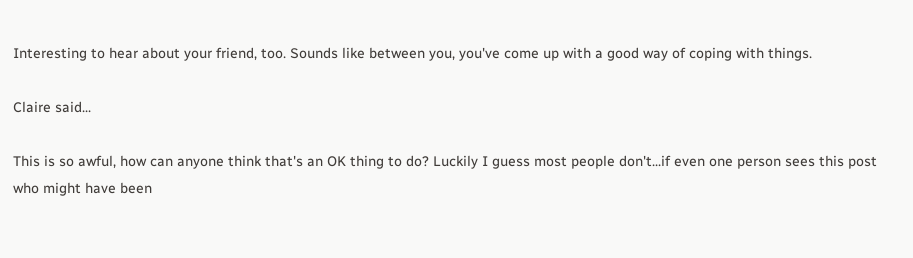Interesting to hear about your friend, too. Sounds like between you, you've come up with a good way of coping with things.

Claire said...

This is so awful, how can anyone think that's an OK thing to do? Luckily I guess most people don't...if even one person sees this post who might have been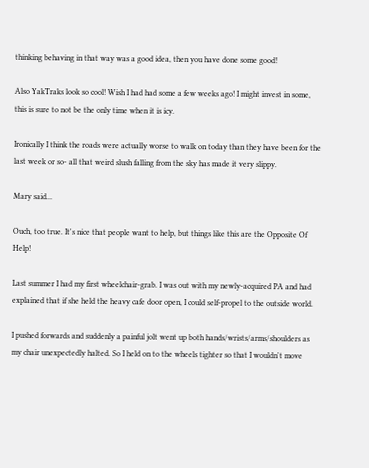thinking behaving in that way was a good idea, then you have done some good!

Also YakTraks look so cool! Wish I had had some a few weeks ago! I might invest in some, this is sure to not be the only time when it is icy.

Ironically I think the roads were actually worse to walk on today than they have been for the last week or so- all that weird slush falling from the sky has made it very slippy.

Mary said...

Ouch, too true. It's nice that people want to help, but things like this are the Opposite Of Help!

Last summer I had my first wheelchair-grab. I was out with my newly-acquired PA and had explained that if she held the heavy cafe door open, I could self-propel to the outside world.

I pushed forwards and suddenly a painful jolt went up both hands/wrists/arms/shoulders as my chair unexpectedly halted. So I held on to the wheels tighter so that I wouldn't move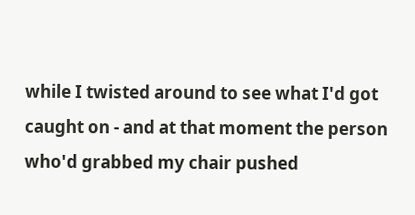while I twisted around to see what I'd got caught on - and at that moment the person who'd grabbed my chair pushed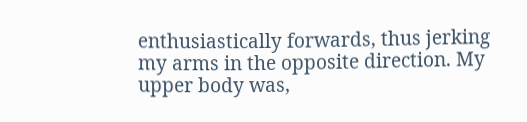enthusiastically forwards, thus jerking my arms in the opposite direction. My upper body was,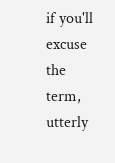if you'll excuse the term, utterly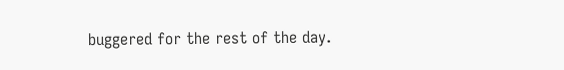buggered for the rest of the day.